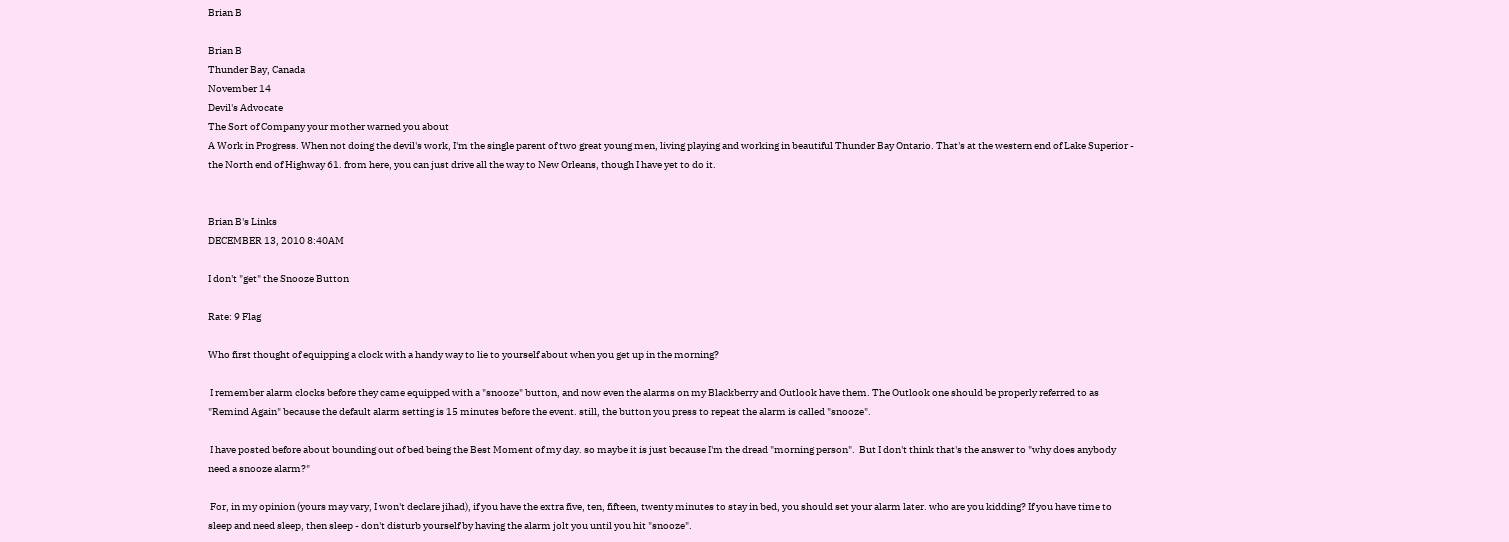Brian B

Brian B
Thunder Bay, Canada
November 14
Devil's Advocate
The Sort of Company your mother warned you about
A Work in Progress. When not doing the devil's work, I'm the single parent of two great young men, living playing and working in beautiful Thunder Bay Ontario. That's at the western end of Lake Superior - the North end of Highway 61. from here, you can just drive all the way to New Orleans, though I have yet to do it.


Brian B's Links
DECEMBER 13, 2010 8:40AM

I don't "get" the Snooze Button

Rate: 9 Flag

Who first thought of equipping a clock with a handy way to lie to yourself about when you get up in the morning?

 I remember alarm clocks before they came equipped with a "snooze" button, and now even the alarms on my Blackberry and Outlook have them. The Outlook one should be properly referred to as "Remind Again" because the default alarm setting is 15 minutes before the event. still, the button you press to repeat the alarm is called "snooze".

 I have posted before about bounding out of bed being the Best Moment of my day. so maybe it is just because I'm the dread "morning person".  But I don't think that's the answer to "why does anybody need a snooze alarm?"

 For, in my opinion (yours may vary, I won't declare jihad), if you have the extra five, ten, fifteen, twenty minutes to stay in bed, you should set your alarm later. who are you kidding? If you have time to sleep and need sleep, then sleep - don't disturb yourself by having the alarm jolt you until you hit "snooze".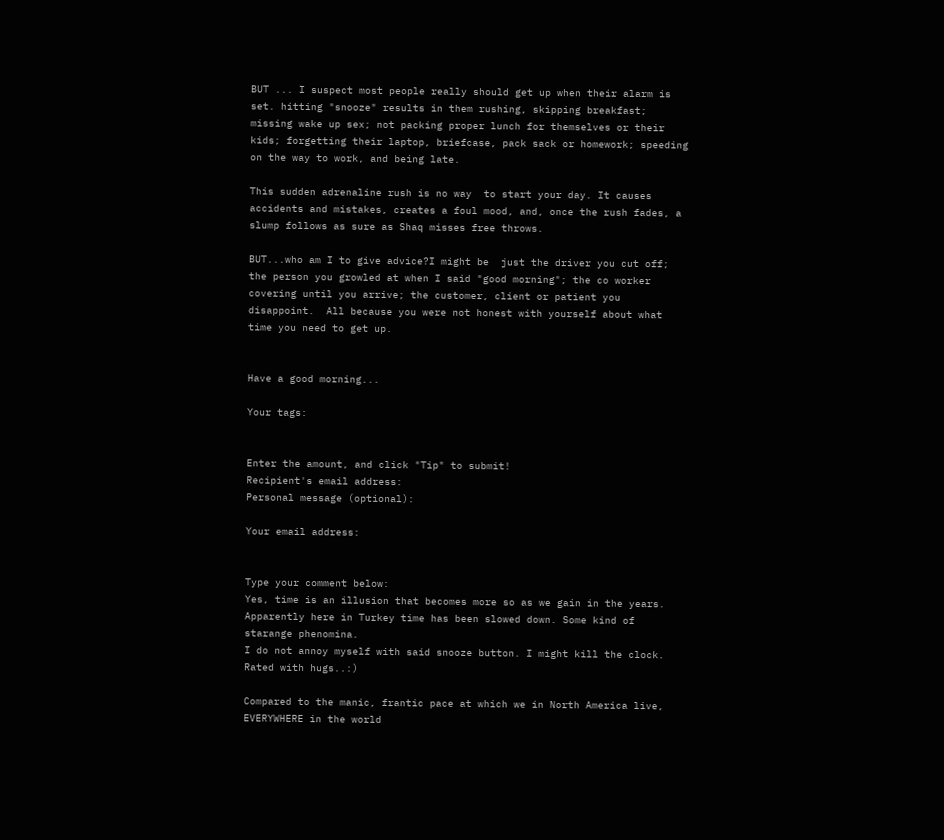BUT ... I suspect most people really should get up when their alarm is set. hitting "snooze" results in them rushing, skipping breakfast; missing wake up sex; not packing proper lunch for themselves or their kids; forgetting their laptop, briefcase, pack sack or homework; speeding on the way to work, and being late.

This sudden adrenaline rush is no way  to start your day. It causes accidents and mistakes, creates a foul mood, and, once the rush fades, a slump follows as sure as Shaq misses free throws.

BUT...who am I to give advice?I might be  just the driver you cut off; the person you growled at when I said "good morning"; the co worker covering until you arrive; the customer, client or patient you disappoint.  All because you were not honest with yourself about what time you need to get up.


Have a good morning...

Your tags:


Enter the amount, and click "Tip" to submit!
Recipient's email address:
Personal message (optional):

Your email address:


Type your comment below:
Yes, time is an illusion that becomes more so as we gain in the years.
Apparently here in Turkey time has been slowed down. Some kind of starange phenomina.
I do not annoy myself with said snooze button. I might kill the clock.
Rated with hugs..:)

Compared to the manic, frantic pace at which we in North America live, EVERYWHERE in the world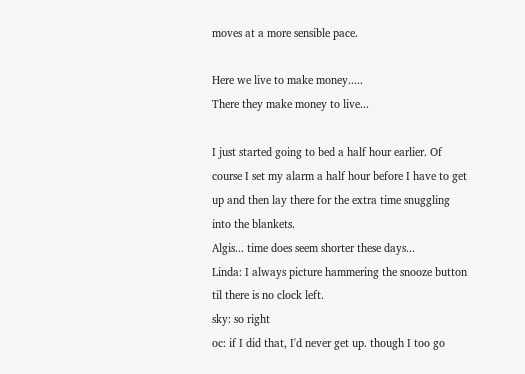moves at a more sensible pace.

Here we live to make money.....
There they make money to live...

I just started going to bed a half hour earlier. Of course I set my alarm a half hour before I have to get up and then lay there for the extra time snuggling into the blankets.
Algis... time does seem shorter these days...
Linda: I always picture hammering the snooze button til there is no clock left.
sky: so right
oc: if I did that, I'd never get up. though I too go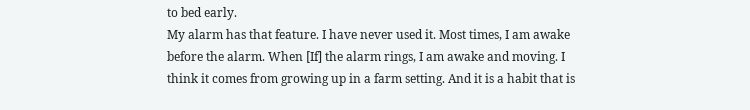to bed early.
My alarm has that feature. I have never used it. Most times, I am awake before the alarm. When [If] the alarm rings, I am awake and moving. I think it comes from growing up in a farm setting. And it is a habit that is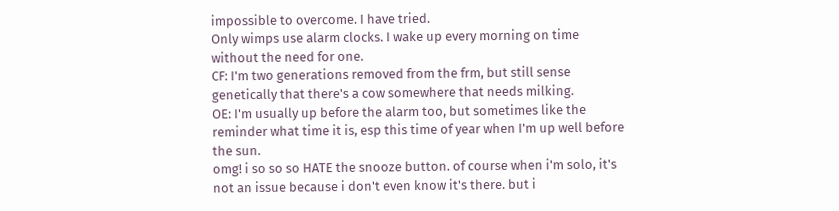impossible to overcome. I have tried.
Only wimps use alarm clocks. I wake up every morning on time without the need for one.
CF: I'm two generations removed from the frm, but still sense genetically that there's a cow somewhere that needs milking.
OE: I'm usually up before the alarm too, but sometimes like the reminder what time it is, esp this time of year when I'm up well before the sun.
omg! i so so so HATE the snooze button. of course when i'm solo, it's not an issue because i don't even know it's there. but i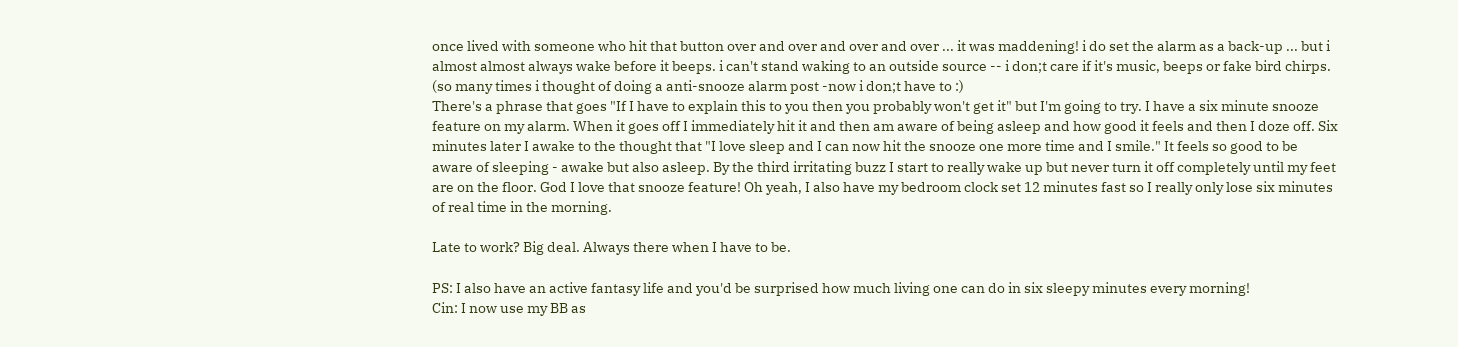once lived with someone who hit that button over and over and over and over ... it was maddening! i do set the alarm as a back-up ... but i almost almost always wake before it beeps. i can't stand waking to an outside source -- i don;t care if it's music, beeps or fake bird chirps. (so many times i thought of doing a anti-snooze alarm post -now i don;t have to :)
There's a phrase that goes "If I have to explain this to you then you probably won't get it" but I'm going to try. I have a six minute snooze feature on my alarm. When it goes off I immediately hit it and then am aware of being asleep and how good it feels and then I doze off. Six minutes later I awake to the thought that "I love sleep and I can now hit the snooze one more time and I smile." It feels so good to be aware of sleeping - awake but also asleep. By the third irritating buzz I start to really wake up but never turn it off completely until my feet are on the floor. God I love that snooze feature! Oh yeah, I also have my bedroom clock set 12 minutes fast so I really only lose six minutes of real time in the morning.

Late to work? Big deal. Always there when I have to be.

PS: I also have an active fantasy life and you'd be surprised how much living one can do in six sleepy minutes every morning!
Cin: I now use my BB as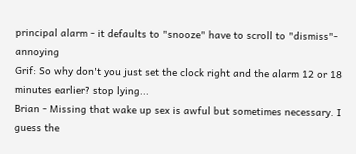principal alarm - it defaults to "snooze" have to scroll to "dismiss"- annoying
Grif: So why don't you just set the clock right and the alarm 12 or 18 minutes earlier? stop lying...
Brian - Missing that wake up sex is awful but sometimes necessary. I guess the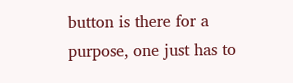button is there for a purpose, one just has to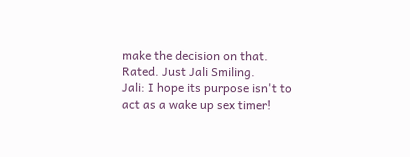make the decision on that. Rated. Just Jali Smiling.
Jali: I hope its purpose isn't to act as a wake up sex timer!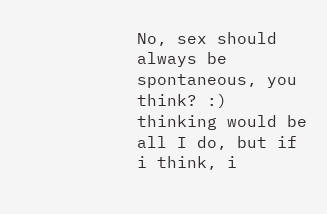No, sex should always be spontaneous, you think? :)
thinking would be all I do, but if i think, i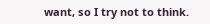want, so I try not to think.